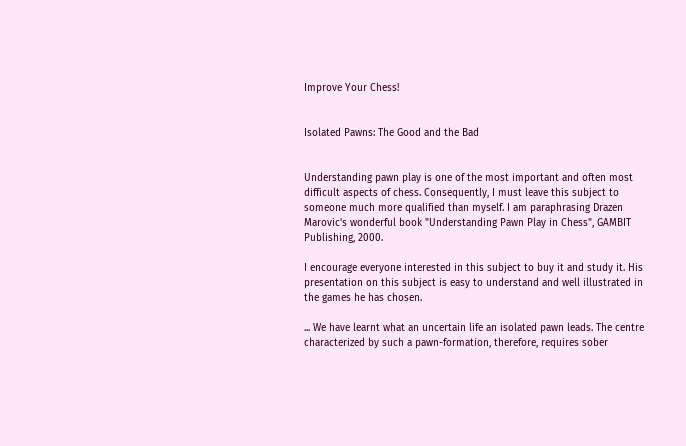Improve Your Chess!


Isolated Pawns: The Good and the Bad


Understanding pawn play is one of the most important and often most difficult aspects of chess. Consequently, I must leave this subject to someone much more qualified than myself. I am paraphrasing Drazen Marovic's wonderful book "Understanding Pawn Play in Chess", GAMBIT Publishing, 2000.

I encourage everyone interested in this subject to buy it and study it. His presentation on this subject is easy to understand and well illustrated in the games he has chosen.

... We have learnt what an uncertain life an isolated pawn leads. The centre characterized by such a pawn-formation, therefore, requires sober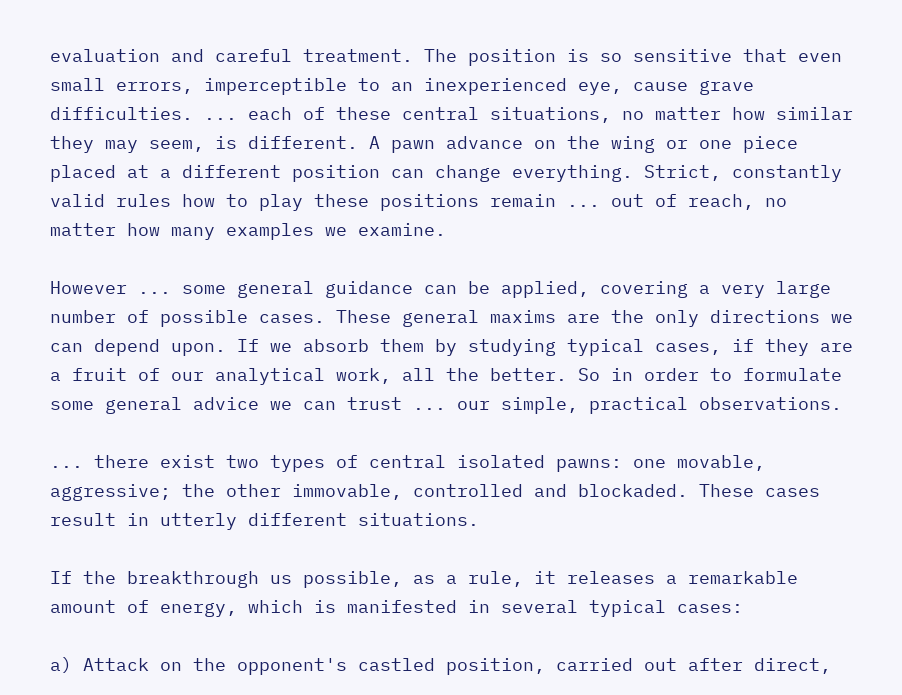evaluation and careful treatment. The position is so sensitive that even small errors, imperceptible to an inexperienced eye, cause grave difficulties. ... each of these central situations, no matter how similar they may seem, is different. A pawn advance on the wing or one piece placed at a different position can change everything. Strict, constantly valid rules how to play these positions remain ... out of reach, no matter how many examples we examine.

However ... some general guidance can be applied, covering a very large number of possible cases. These general maxims are the only directions we can depend upon. If we absorb them by studying typical cases, if they are a fruit of our analytical work, all the better. So in order to formulate some general advice we can trust ... our simple, practical observations.

... there exist two types of central isolated pawns: one movable, aggressive; the other immovable, controlled and blockaded. These cases result in utterly different situations.

If the breakthrough us possible, as a rule, it releases a remarkable amount of energy, which is manifested in several typical cases:

a) Attack on the opponent's castled position, carried out after direct,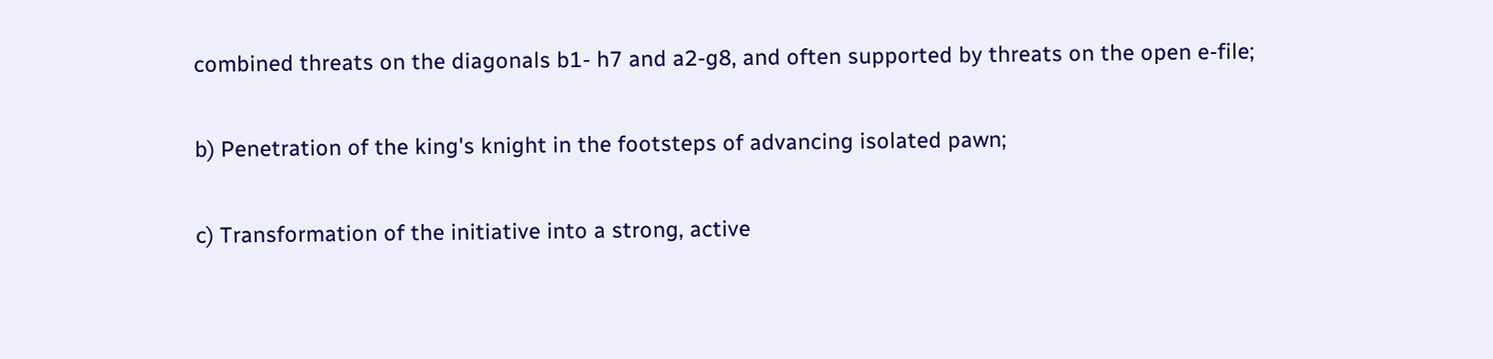combined threats on the diagonals b1- h7 and a2-g8, and often supported by threats on the open e-file;

b) Penetration of the king's knight in the footsteps of advancing isolated pawn;

c) Transformation of the initiative into a strong, active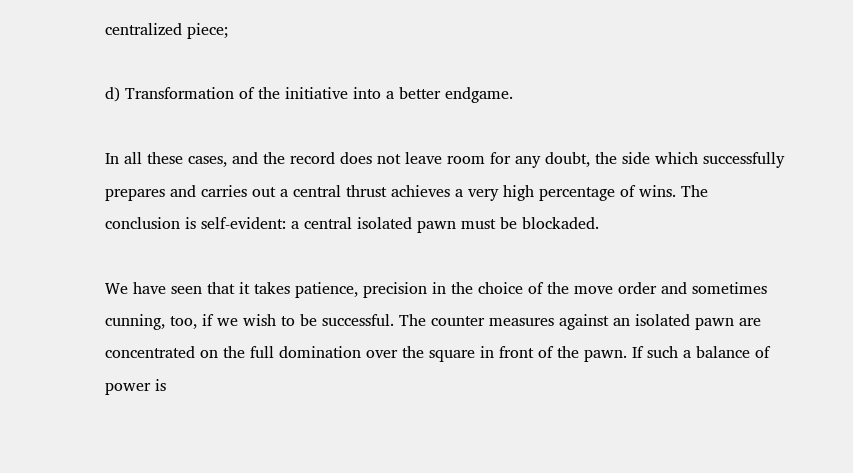centralized piece;

d) Transformation of the initiative into a better endgame.

In all these cases, and the record does not leave room for any doubt, the side which successfully prepares and carries out a central thrust achieves a very high percentage of wins. The conclusion is self-evident: a central isolated pawn must be blockaded.

We have seen that it takes patience, precision in the choice of the move order and sometimes cunning, too, if we wish to be successful. The counter measures against an isolated pawn are concentrated on the full domination over the square in front of the pawn. If such a balance of power is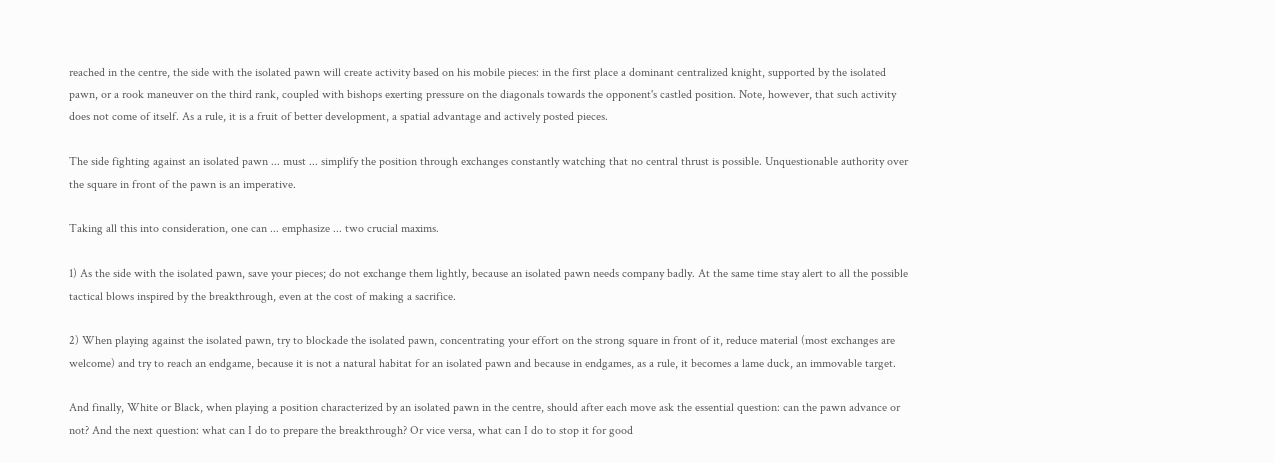reached in the centre, the side with the isolated pawn will create activity based on his mobile pieces: in the first place a dominant centralized knight, supported by the isolated pawn, or a rook maneuver on the third rank, coupled with bishops exerting pressure on the diagonals towards the opponent's castled position. Note, however, that such activity does not come of itself. As a rule, it is a fruit of better development, a spatial advantage and actively posted pieces.

The side fighting against an isolated pawn ... must ... simplify the position through exchanges constantly watching that no central thrust is possible. Unquestionable authority over the square in front of the pawn is an imperative.

Taking all this into consideration, one can ... emphasize ... two crucial maxims.

1) As the side with the isolated pawn, save your pieces; do not exchange them lightly, because an isolated pawn needs company badly. At the same time stay alert to all the possible tactical blows inspired by the breakthrough, even at the cost of making a sacrifice.

2) When playing against the isolated pawn, try to blockade the isolated pawn, concentrating your effort on the strong square in front of it, reduce material (most exchanges are welcome) and try to reach an endgame, because it is not a natural habitat for an isolated pawn and because in endgames, as a rule, it becomes a lame duck, an immovable target.

And finally, White or Black, when playing a position characterized by an isolated pawn in the centre, should after each move ask the essential question: can the pawn advance or not? And the next question: what can I do to prepare the breakthrough? Or vice versa, what can I do to stop it for good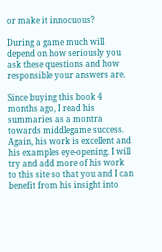or make it innocuous?

During a game much will depend on how seriously you ask these questions and how responsible your answers are.

Since buying this book 4 months ago, I read his summaries as a montra towards middlegame success. Again, his work is excellent and his examples eye-opening. I will try and add more of his work to this site so that you and I can benefit from his insight into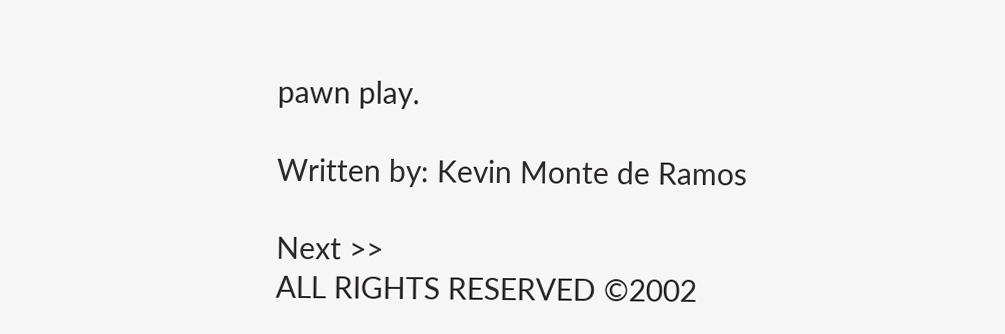pawn play.

Written by: Kevin Monte de Ramos

Next >>
ALL RIGHTS RESERVED ©2002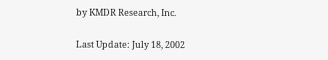by KMDR Research, Inc.

Last Update: July 18, 2002